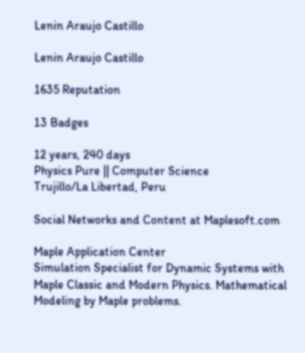Lenin Araujo Castillo

Lenin Araujo Castillo

1635 Reputation

13 Badges

12 years, 240 days
Physics Pure || Computer Science
Trujillo/La Libertad, Peru

Social Networks and Content at Maplesoft.com

Maple Application Center
Simulation Specialist for Dynamic Systems with Maple Classic and Modern Physics. Mathematical Modeling by Maple problems.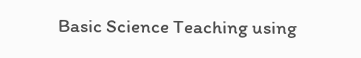Basic Science Teaching using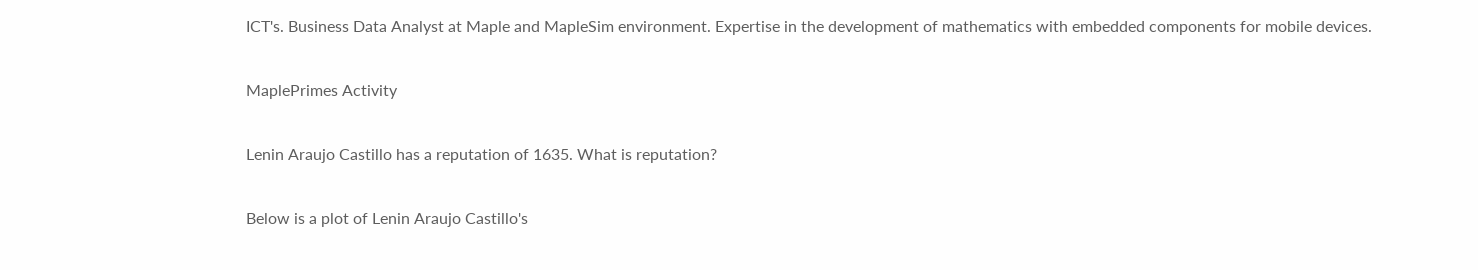ICT's. Business Data Analyst at Maple and MapleSim environment. Expertise in the development of mathematics with embedded components for mobile devices.

MaplePrimes Activity

Lenin Araujo Castillo has a reputation of 1635. What is reputation?

Below is a plot of Lenin Araujo Castillo's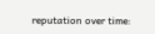reputation over time: